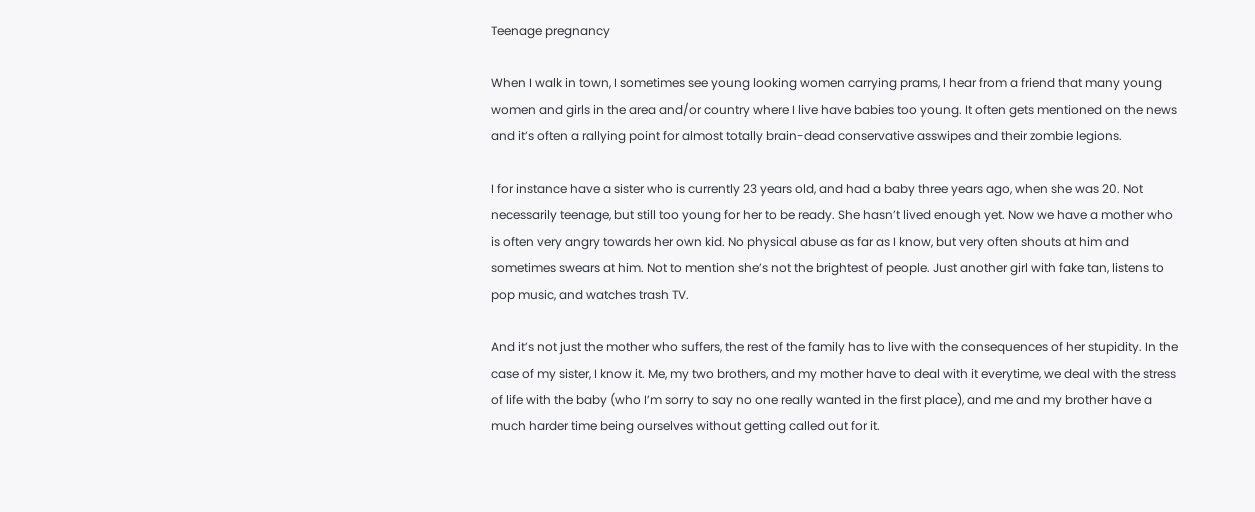Teenage pregnancy

When I walk in town, I sometimes see young looking women carrying prams, I hear from a friend that many young women and girls in the area and/or country where I live have babies too young. It often gets mentioned on the news and it’s often a rallying point for almost totally brain-dead conservative asswipes and their zombie legions.

I for instance have a sister who is currently 23 years old, and had a baby three years ago, when she was 20. Not necessarily teenage, but still too young for her to be ready. She hasn’t lived enough yet. Now we have a mother who is often very angry towards her own kid. No physical abuse as far as I know, but very often shouts at him and sometimes swears at him. Not to mention she’s not the brightest of people. Just another girl with fake tan, listens to pop music, and watches trash TV.

And it’s not just the mother who suffers, the rest of the family has to live with the consequences of her stupidity. In the case of my sister, I know it. Me, my two brothers, and my mother have to deal with it everytime, we deal with the stress of life with the baby (who I’m sorry to say no one really wanted in the first place), and me and my brother have a much harder time being ourselves without getting called out for it.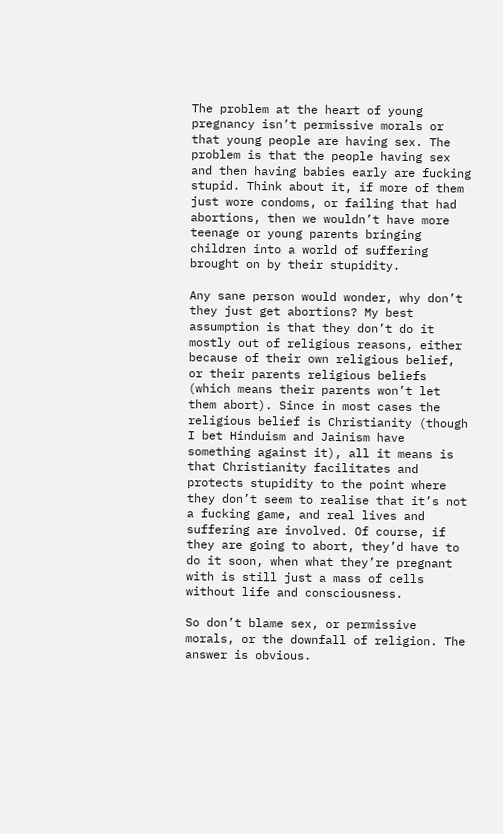The problem at the heart of young pregnancy isn’t permissive morals or that young people are having sex. The problem is that the people having sex and then having babies early are fucking stupid. Think about it, if more of them just wore condoms, or failing that had abortions, then we wouldn’t have more teenage or young parents bringing children into a world of suffering brought on by their stupidity.

Any sane person would wonder, why don’t they just get abortions? My best assumption is that they don’t do it mostly out of religious reasons, either because of their own religious belief, or their parents religious beliefs (which means their parents won’t let them abort). Since in most cases the religious belief is Christianity (though I bet Hinduism and Jainism have something against it), all it means is that Christianity facilitates and protects stupidity to the point where they don’t seem to realise that it’s not a fucking game, and real lives and suffering are involved. Of course, if they are going to abort, they’d have to do it soon, when what they’re pregnant with is still just a mass of cells without life and consciousness.

So don’t blame sex, or permissive morals, or the downfall of religion. The answer is obvious.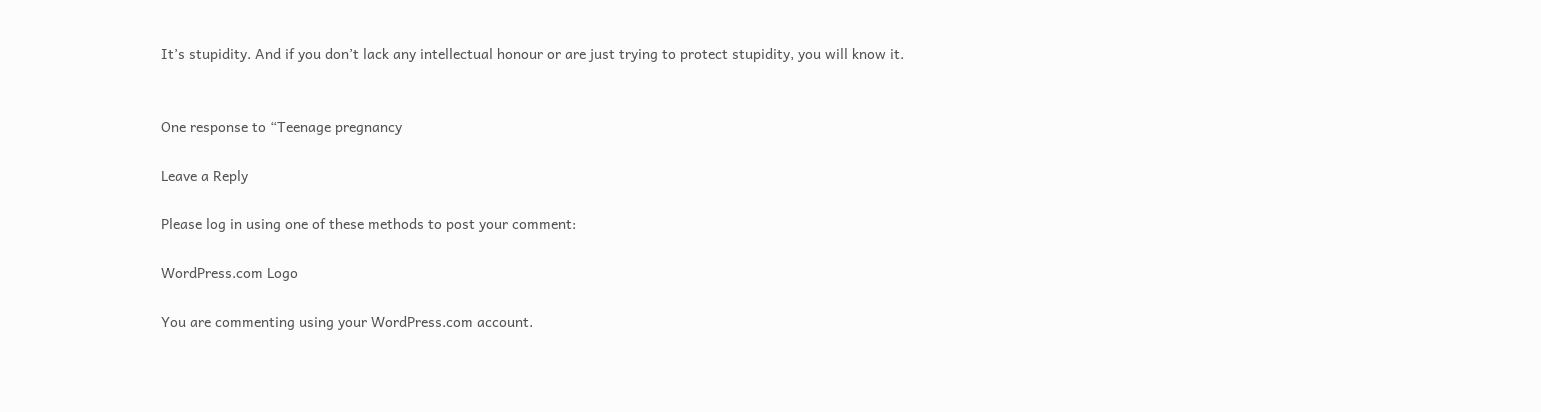It’s stupidity. And if you don’t lack any intellectual honour or are just trying to protect stupidity, you will know it.


One response to “Teenage pregnancy

Leave a Reply

Please log in using one of these methods to post your comment:

WordPress.com Logo

You are commenting using your WordPress.com account.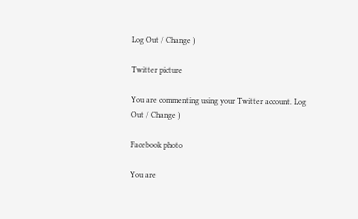Log Out / Change )

Twitter picture

You are commenting using your Twitter account. Log Out / Change )

Facebook photo

You are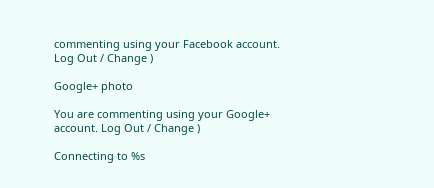commenting using your Facebook account. Log Out / Change )

Google+ photo

You are commenting using your Google+ account. Log Out / Change )

Connecting to %s